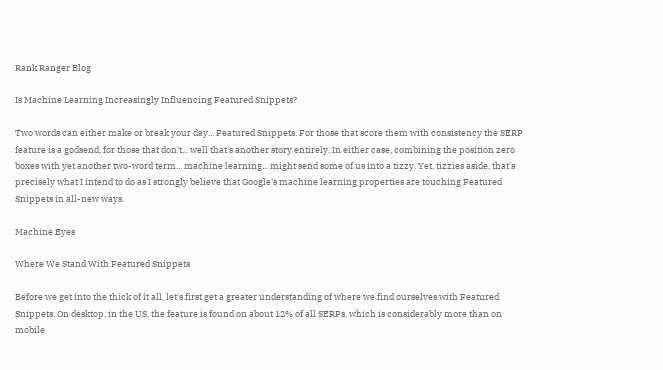Rank Ranger Blog

Is Machine Learning Increasingly Influencing Featured Snippets?

Two words can either make or break your day... Featured Snippets. For those that score them with consistency the SERP feature is a godsend, for those that don't... well that's another story entirely. In either case, combining the position zero boxes with yet another two-word term... machine learning... might send some of us into a tizzy. Yet, tizzies aside, that's precisely what I intend to do as I strongly believe that Google's machine learning properties are touching Featured Snippets in all-new ways.

Machine Eyes

Where We Stand With Featured Snippets

Before we get into the thick of it all, let's first get a greater understanding of where we find ourselves with Featured Snippets. On desktop, in the US, the feature is found on about 12% of all SERPs, which is considerably more than on mobile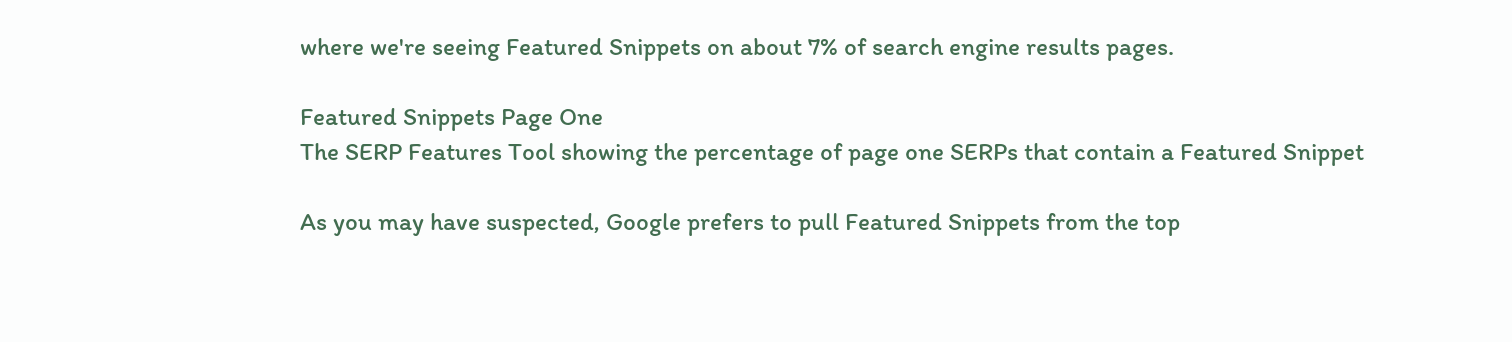where we're seeing Featured Snippets on about 7% of search engine results pages.

Featured Snippets Page One
The SERP Features Tool showing the percentage of page one SERPs that contain a Featured Snippet

As you may have suspected, Google prefers to pull Featured Snippets from the top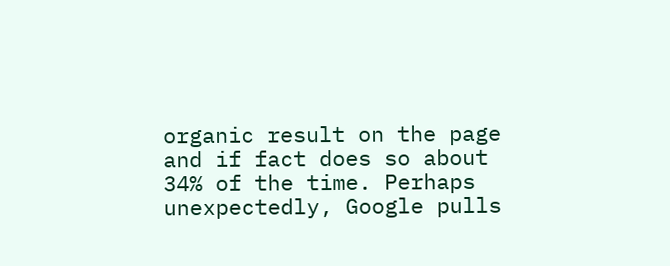organic result on the page and if fact does so about 34% of the time. Perhaps unexpectedly, Google pulls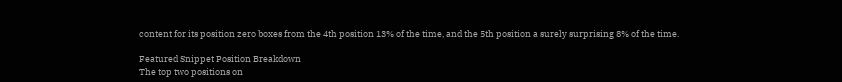content for its position zero boxes from the 4th position 13% of the time, and the 5th position a surely surprising 8% of the time.

Featured Snippet Position Breakdown
The top two positions on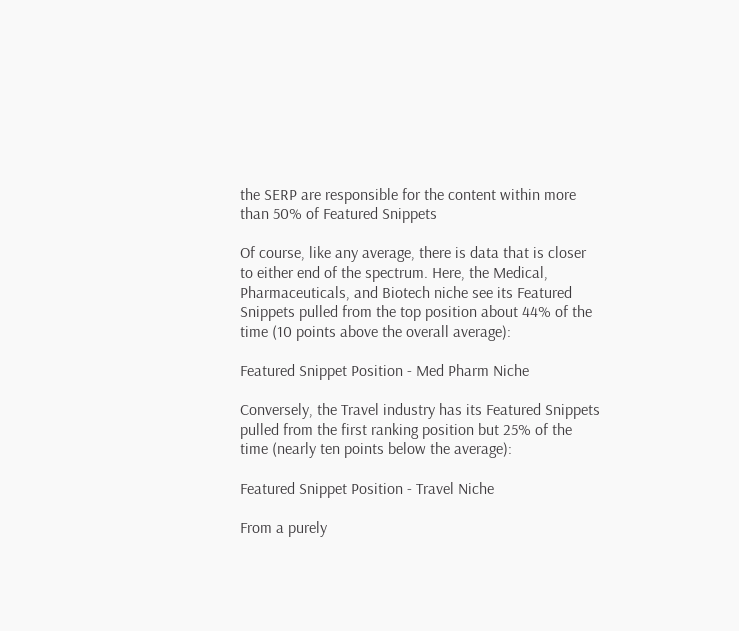the SERP are responsible for the content within more than 50% of Featured Snippets

Of course, like any average, there is data that is closer to either end of the spectrum. Here, the Medical, Pharmaceuticals, and Biotech niche see its Featured Snippets pulled from the top position about 44% of the time (10 points above the overall average):

Featured Snippet Position - Med Pharm Niche

Conversely, the Travel industry has its Featured Snippets pulled from the first ranking position but 25% of the time (nearly ten points below the average):

Featured Snippet Position - Travel Niche

From a purely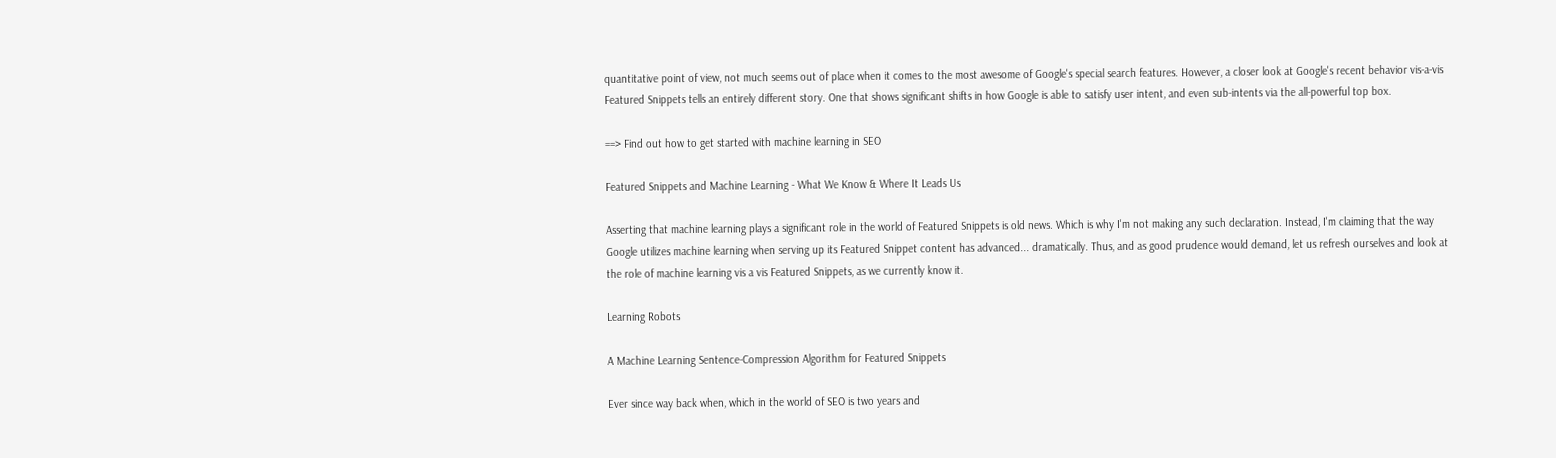quantitative point of view, not much seems out of place when it comes to the most awesome of Google's special search features. However, a closer look at Google's recent behavior vis-a-vis Featured Snippets tells an entirely different story. One that shows significant shifts in how Google is able to satisfy user intent, and even sub-intents via the all-powerful top box.

==> Find out how to get started with machine learning in SEO

Featured Snippets and Machine Learning - What We Know & Where It Leads Us

Asserting that machine learning plays a significant role in the world of Featured Snippets is old news. Which is why I'm not making any such declaration. Instead, I'm claiming that the way Google utilizes machine learning when serving up its Featured Snippet content has advanced... dramatically. Thus, and as good prudence would demand, let us refresh ourselves and look at the role of machine learning vis a vis Featured Snippets, as we currently know it.

Learning Robots

A Machine Learning Sentence-Compression Algorithm for Featured Snippets

Ever since way back when, which in the world of SEO is two years and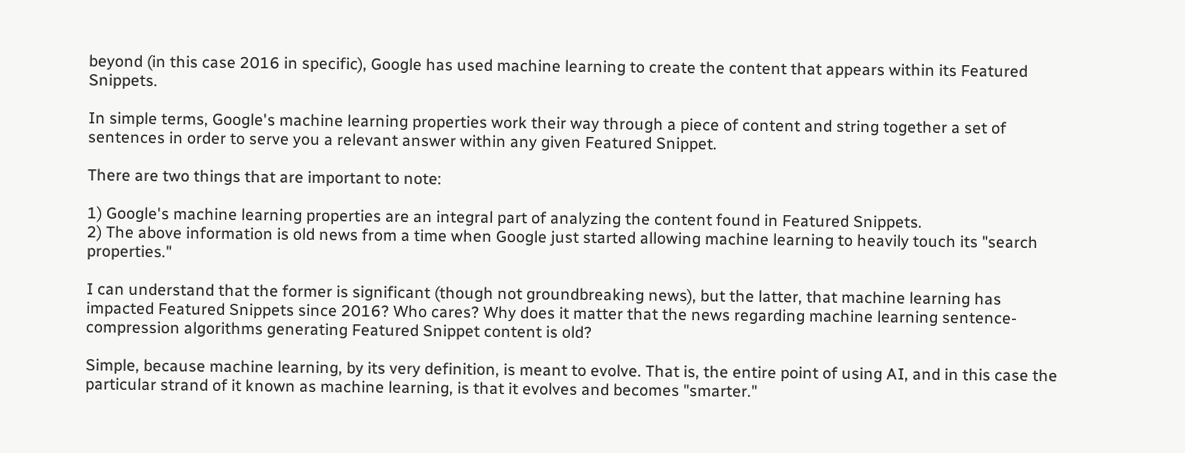beyond (in this case 2016 in specific), Google has used machine learning to create the content that appears within its Featured Snippets.

In simple terms, Google's machine learning properties work their way through a piece of content and string together a set of sentences in order to serve you a relevant answer within any given Featured Snippet.

There are two things that are important to note:

1) Google's machine learning properties are an integral part of analyzing the content found in Featured Snippets.
2) The above information is old news from a time when Google just started allowing machine learning to heavily touch its "search properties."

I can understand that the former is significant (though not groundbreaking news), but the latter, that machine learning has impacted Featured Snippets since 2016? Who cares? Why does it matter that the news regarding machine learning sentence-compression algorithms generating Featured Snippet content is old?

Simple, because machine learning, by its very definition, is meant to evolve. That is, the entire point of using AI, and in this case the particular strand of it known as machine learning, is that it evolves and becomes "smarter."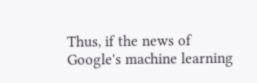Thus, if the news of Google's machine learning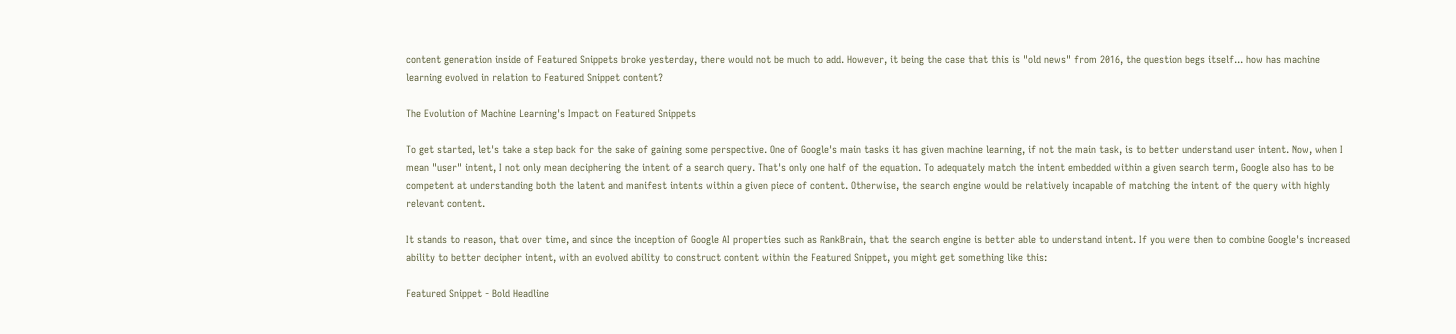content generation inside of Featured Snippets broke yesterday, there would not be much to add. However, it being the case that this is "old news" from 2016, the question begs itself... how has machine learning evolved in relation to Featured Snippet content?

The Evolution of Machine Learning's Impact on Featured Snippets

To get started, let's take a step back for the sake of gaining some perspective. One of Google's main tasks it has given machine learning, if not the main task, is to better understand user intent. Now, when I mean "user" intent, I not only mean deciphering the intent of a search query. That's only one half of the equation. To adequately match the intent embedded within a given search term, Google also has to be competent at understanding both the latent and manifest intents within a given piece of content. Otherwise, the search engine would be relatively incapable of matching the intent of the query with highly relevant content.

It stands to reason, that over time, and since the inception of Google AI properties such as RankBrain, that the search engine is better able to understand intent. If you were then to combine Google's increased ability to better decipher intent, with an evolved ability to construct content within the Featured Snippet, you might get something like this:

Featured Snippet - Bold Headline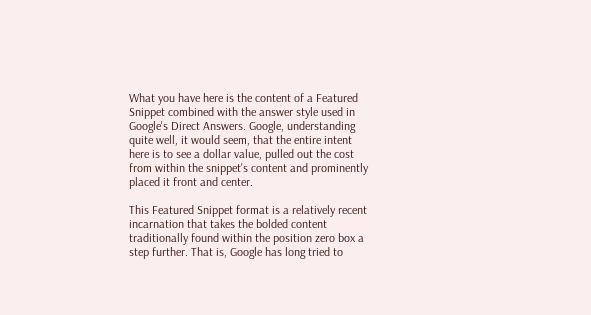What you have here is the content of a Featured Snippet combined with the answer style used in Google's Direct Answers. Google, understanding quite well, it would seem, that the entire intent here is to see a dollar value, pulled out the cost from within the snippet's content and prominently placed it front and center.

This Featured Snippet format is a relatively recent incarnation that takes the bolded content traditionally found within the position zero box a step further. That is, Google has long tried to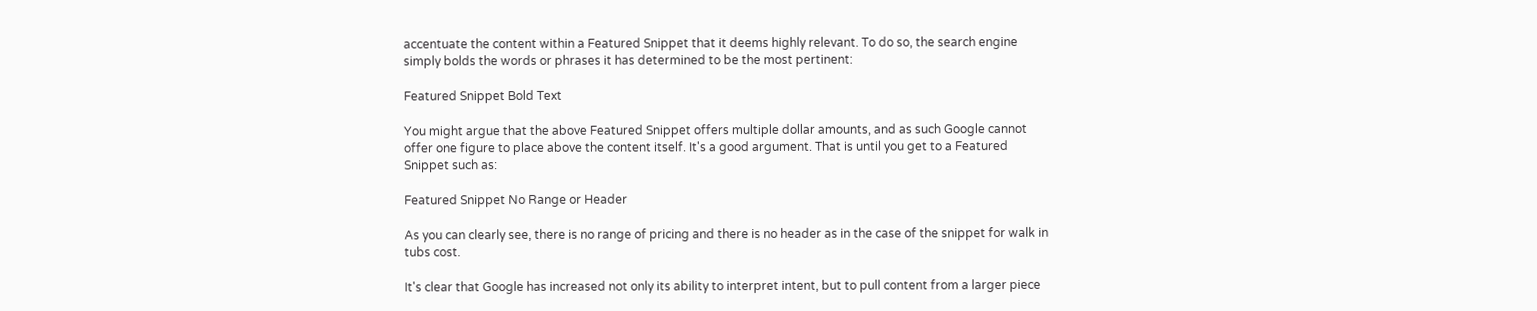accentuate the content within a Featured Snippet that it deems highly relevant. To do so, the search engine simply bolds the words or phrases it has determined to be the most pertinent:

Featured Snippet Bold Text

You might argue that the above Featured Snippet offers multiple dollar amounts, and as such Google cannot offer one figure to place above the content itself. It's a good argument. That is until you get to a Featured Snippet such as:

Featured Snippet No Range or Header

As you can clearly see, there is no range of pricing and there is no header as in the case of the snippet for walk in tubs cost.

It's clear that Google has increased not only its ability to interpret intent, but to pull content from a larger piece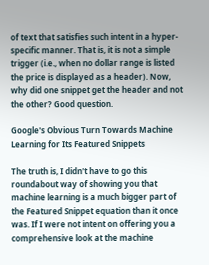of text that satisfies such intent in a hyper-specific manner. That is, it is not a simple trigger (i.e., when no dollar range is listed the price is displayed as a header). Now, why did one snippet get the header and not the other? Good question.

Google's Obvious Turn Towards Machine Learning for Its Featured Snippets

The truth is, I didn't have to go this roundabout way of showing you that machine learning is a much bigger part of the Featured Snippet equation than it once was. If I were not intent on offering you a comprehensive look at the machine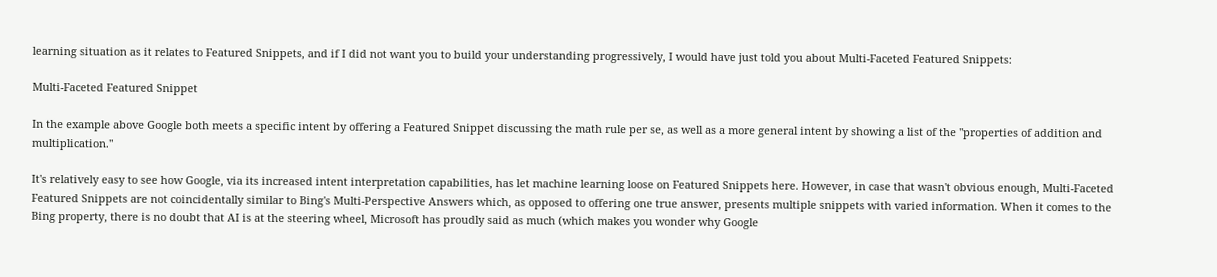learning situation as it relates to Featured Snippets, and if I did not want you to build your understanding progressively, I would have just told you about Multi-Faceted Featured Snippets:

Multi-Faceted Featured Snippet

In the example above Google both meets a specific intent by offering a Featured Snippet discussing the math rule per se, as well as a more general intent by showing a list of the "properties of addition and multiplication."

It's relatively easy to see how Google, via its increased intent interpretation capabilities, has let machine learning loose on Featured Snippets here. However, in case that wasn't obvious enough, Multi-Faceted Featured Snippets are not coincidentally similar to Bing's Multi-Perspective Answers which, as opposed to offering one true answer, presents multiple snippets with varied information. When it comes to the Bing property, there is no doubt that AI is at the steering wheel, Microsoft has proudly said as much (which makes you wonder why Google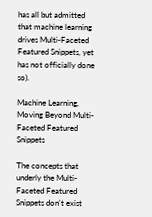has all but admitted that machine learning drives Multi-Faceted Featured Snippets, yet has not officially done so).

Machine Learning, Moving Beyond Multi-Faceted Featured Snippets

The concepts that underly the Multi-Faceted Featured Snippets don't exist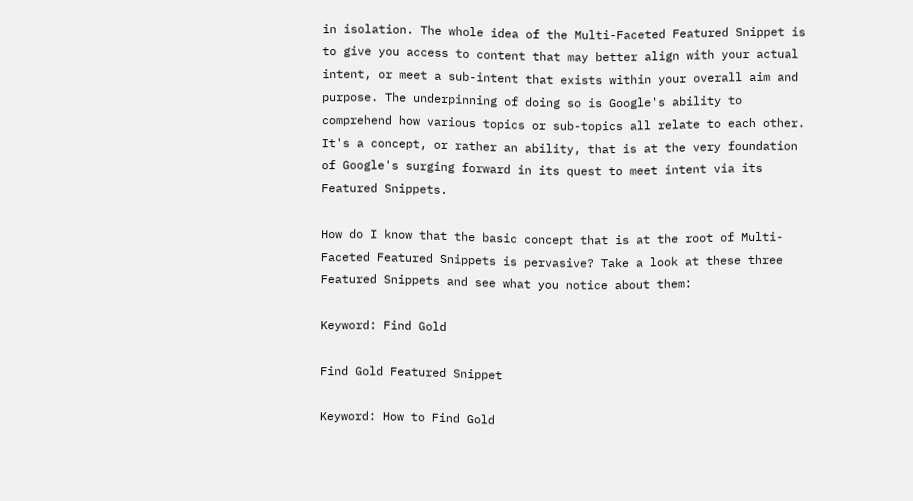in isolation. The whole idea of the Multi-Faceted Featured Snippet is to give you access to content that may better align with your actual intent, or meet a sub-intent that exists within your overall aim and purpose. The underpinning of doing so is Google's ability to comprehend how various topics or sub-topics all relate to each other. It's a concept, or rather an ability, that is at the very foundation of Google's surging forward in its quest to meet intent via its Featured Snippets.

How do I know that the basic concept that is at the root of Multi-Faceted Featured Snippets is pervasive? Take a look at these three Featured Snippets and see what you notice about them:

Keyword: Find Gold

Find Gold Featured Snippet

Keyword: How to Find Gold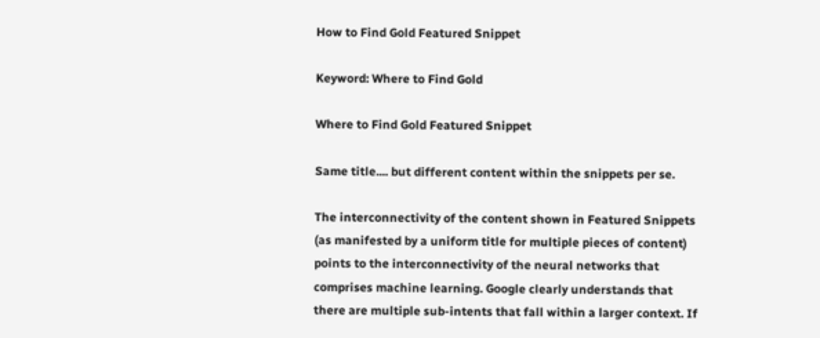How to Find Gold Featured Snippet

Keyword: Where to Find Gold

Where to Find Gold Featured Snippet

Same title.... but different content within the snippets per se.

The interconnectivity of the content shown in Featured Snippets (as manifested by a uniform title for multiple pieces of content) points to the interconnectivity of the neural networks that comprises machine learning. Google clearly understands that there are multiple sub-intents that fall within a larger context. If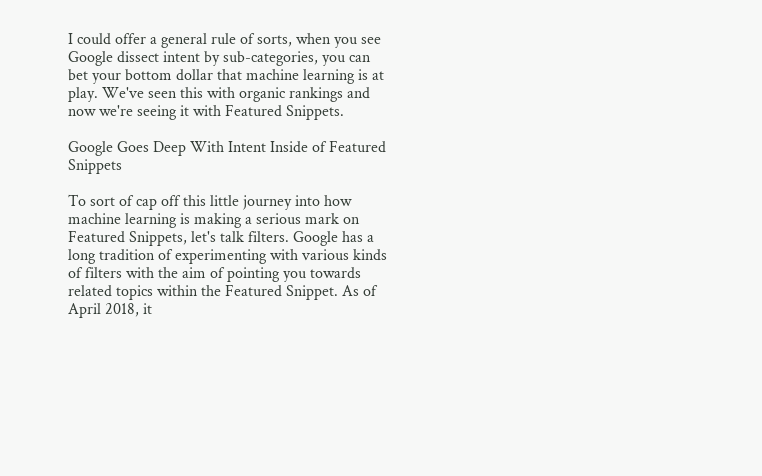I could offer a general rule of sorts, when you see Google dissect intent by sub-categories, you can bet your bottom dollar that machine learning is at play. We've seen this with organic rankings and now we're seeing it with Featured Snippets.

Google Goes Deep With Intent Inside of Featured Snippets

To sort of cap off this little journey into how machine learning is making a serious mark on Featured Snippets, let's talk filters. Google has a long tradition of experimenting with various kinds of filters with the aim of pointing you towards related topics within the Featured Snippet. As of April 2018, it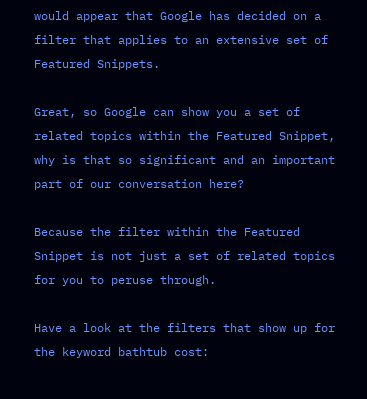would appear that Google has decided on a filter that applies to an extensive set of Featured Snippets.

Great, so Google can show you a set of related topics within the Featured Snippet, why is that so significant and an important part of our conversation here?

Because the filter within the Featured Snippet is not just a set of related topics for you to peruse through.

Have a look at the filters that show up for the keyword bathtub cost: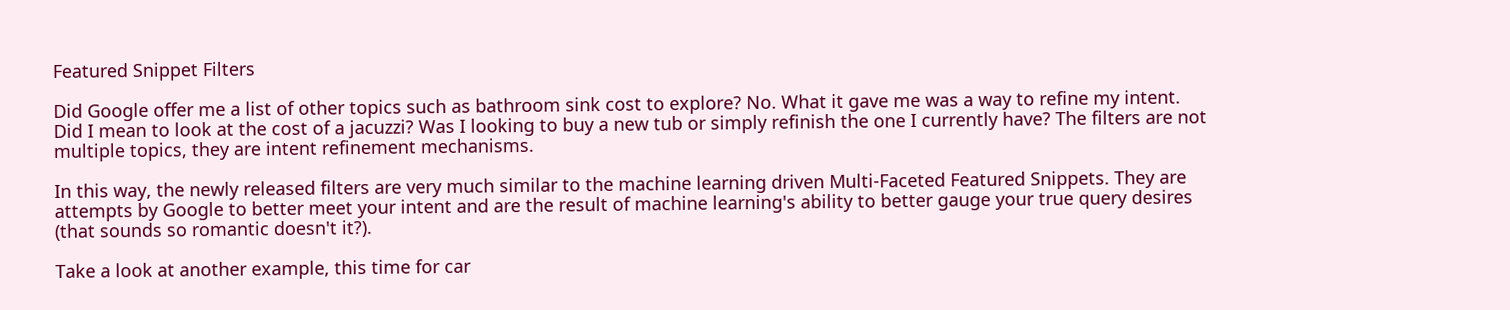Featured Snippet Filters

Did Google offer me a list of other topics such as bathroom sink cost to explore? No. What it gave me was a way to refine my intent. Did I mean to look at the cost of a jacuzzi? Was I looking to buy a new tub or simply refinish the one I currently have? The filters are not multiple topics, they are intent refinement mechanisms.

In this way, the newly released filters are very much similar to the machine learning driven Multi-Faceted Featured Snippets. They are attempts by Google to better meet your intent and are the result of machine learning's ability to better gauge your true query desires (that sounds so romantic doesn't it?).

Take a look at another example, this time for car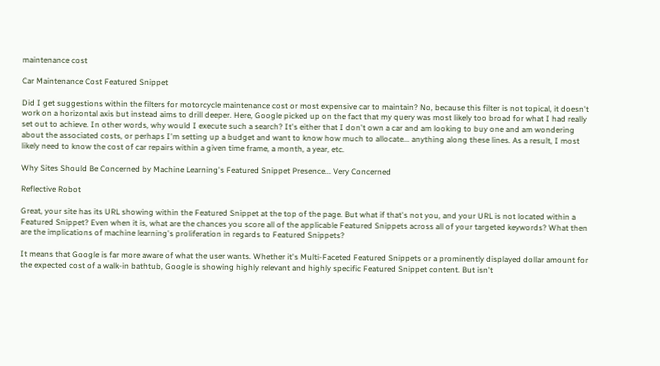maintenance cost

Car Maintenance Cost Featured Snippet

Did I get suggestions within the filters for motorcycle maintenance cost or most expensive car to maintain? No, because this filter is not topical, it doesn't work on a horizontal axis but instead aims to drill deeper. Here, Google picked up on the fact that my query was most likely too broad for what I had really set out to achieve. In other words, why would I execute such a search? It's either that I don't own a car and am looking to buy one and am wondering about the associated costs, or perhaps I'm setting up a budget and want to know how much to allocate... anything along these lines. As a result, I most likely need to know the cost of car repairs within a given time frame, a month, a year, etc.

Why Sites Should Be Concerned by Machine Learning's Featured Snippet Presence... Very Concerned

Reflective Robot

Great, your site has its URL showing within the Featured Snippet at the top of the page. But what if that's not you, and your URL is not located within a Featured Snippet? Even when it is, what are the chances you score all of the applicable Featured Snippets across all of your targeted keywords? What then are the implications of machine learning's proliferation in regards to Featured Snippets?

It means that Google is far more aware of what the user wants. Whether it's Multi-Faceted Featured Snippets or a prominently displayed dollar amount for the expected cost of a walk-in bathtub, Google is showing highly relevant and highly specific Featured Snippet content. But isn't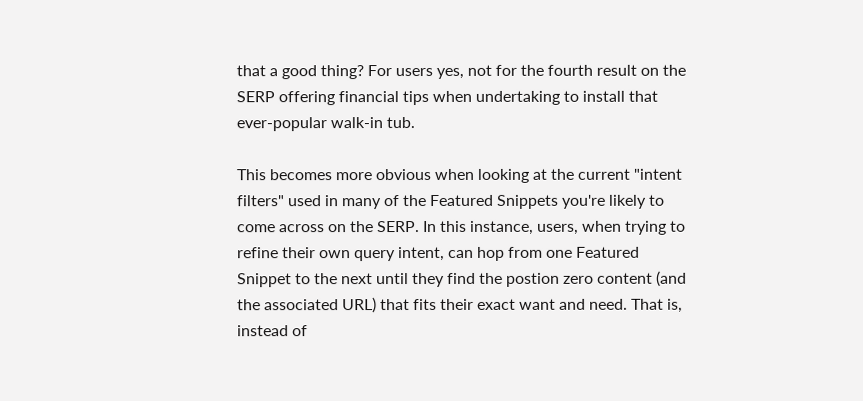that a good thing? For users yes, not for the fourth result on the SERP offering financial tips when undertaking to install that ever-popular walk-in tub.

This becomes more obvious when looking at the current "intent filters" used in many of the Featured Snippets you're likely to come across on the SERP. In this instance, users, when trying to refine their own query intent, can hop from one Featured Snippet to the next until they find the postion zero content (and the associated URL) that fits their exact want and need. That is, instead of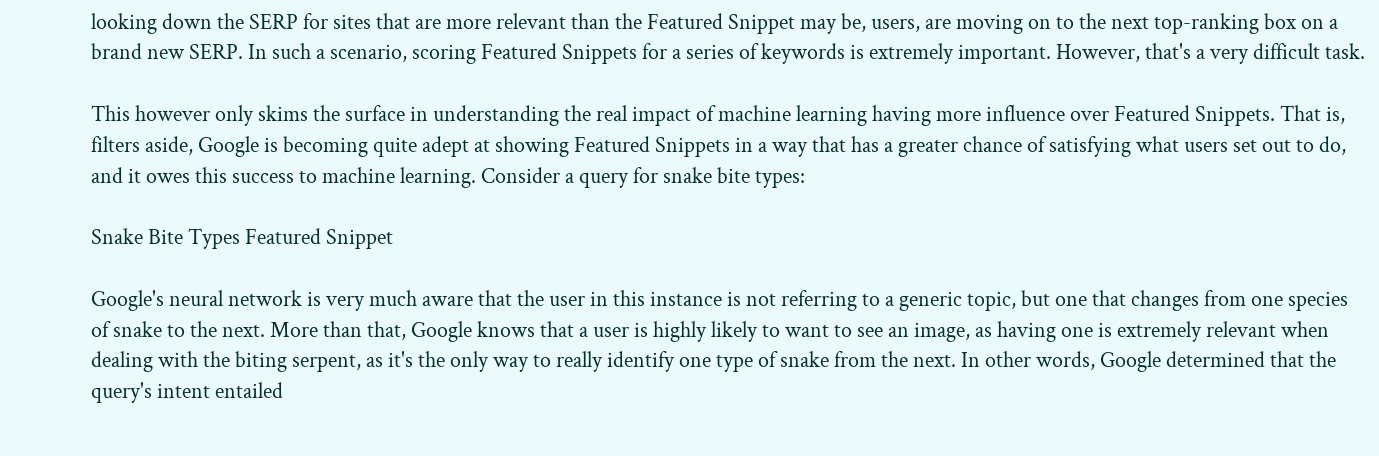looking down the SERP for sites that are more relevant than the Featured Snippet may be, users, are moving on to the next top-ranking box on a brand new SERP. In such a scenario, scoring Featured Snippets for a series of keywords is extremely important. However, that's a very difficult task.

This however only skims the surface in understanding the real impact of machine learning having more influence over Featured Snippets. That is, filters aside, Google is becoming quite adept at showing Featured Snippets in a way that has a greater chance of satisfying what users set out to do, and it owes this success to machine learning. Consider a query for snake bite types:

Snake Bite Types Featured Snippet

Google's neural network is very much aware that the user in this instance is not referring to a generic topic, but one that changes from one species of snake to the next. More than that, Google knows that a user is highly likely to want to see an image, as having one is extremely relevant when dealing with the biting serpent, as it's the only way to really identify one type of snake from the next. In other words, Google determined that the query's intent entailed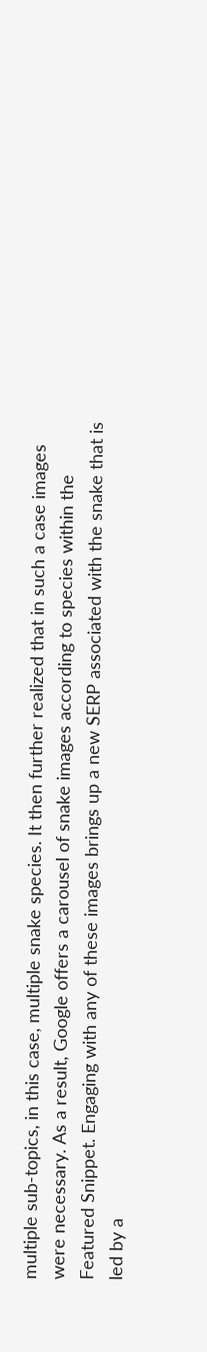multiple sub-topics, in this case, multiple snake species. It then further realized that in such a case images were necessary. As a result, Google offers a carousel of snake images according to species within the Featured Snippet. Engaging with any of these images brings up a new SERP associated with the snake that is led by a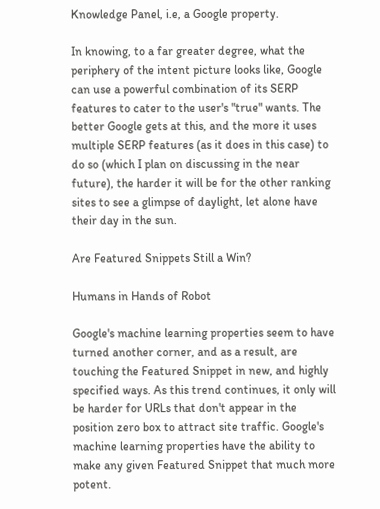Knowledge Panel, i.e, a Google property.

In knowing, to a far greater degree, what the periphery of the intent picture looks like, Google can use a powerful combination of its SERP features to cater to the user's "true" wants. The better Google gets at this, and the more it uses multiple SERP features (as it does in this case) to do so (which I plan on discussing in the near future), the harder it will be for the other ranking sites to see a glimpse of daylight, let alone have their day in the sun.

Are Featured Snippets Still a Win?

Humans in Hands of Robot

Google's machine learning properties seem to have turned another corner, and as a result, are touching the Featured Snippet in new, and highly specified ways. As this trend continues, it only will be harder for URLs that don't appear in the position zero box to attract site traffic. Google's machine learning properties have the ability to make any given Featured Snippet that much more potent.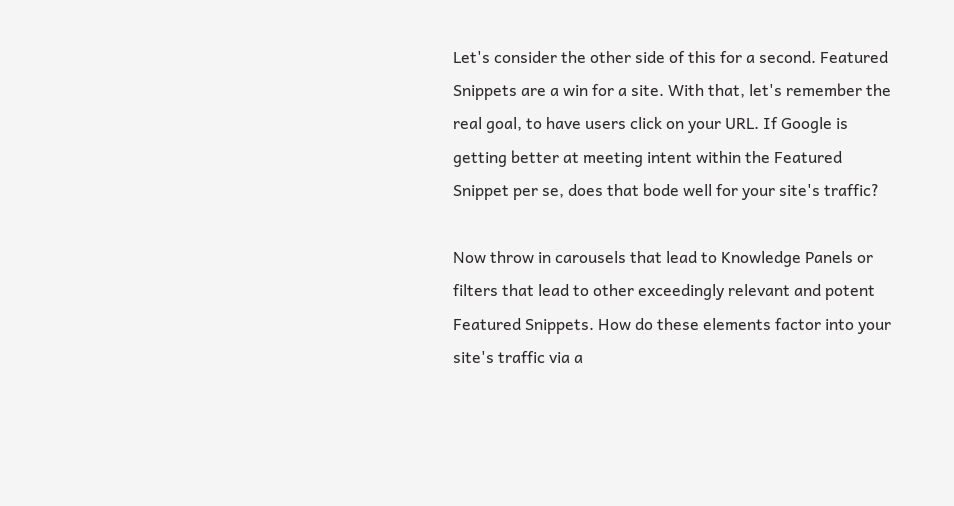Let's consider the other side of this for a second. Featured Snippets are a win for a site. With that, let's remember the real goal, to have users click on your URL. If Google is getting better at meeting intent within the Featured Snippet per se, does that bode well for your site's traffic?

Now throw in carousels that lead to Knowledge Panels or filters that lead to other exceedingly relevant and potent Featured Snippets. How do these elements factor into your site's traffic via a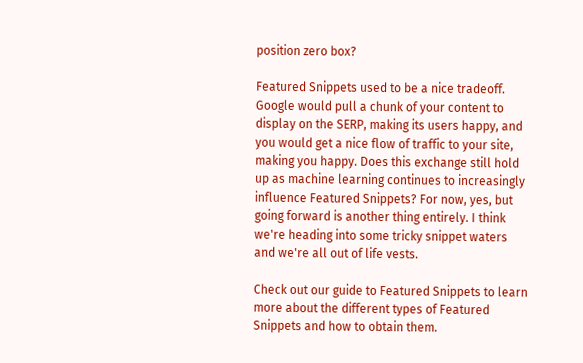position zero box?

Featured Snippets used to be a nice tradeoff. Google would pull a chunk of your content to display on the SERP, making its users happy, and you would get a nice flow of traffic to your site, making you happy. Does this exchange still hold up as machine learning continues to increasingly influence Featured Snippets? For now, yes, but going forward is another thing entirely. I think we're heading into some tricky snippet waters and we're all out of life vests.

Check out our guide to Featured Snippets to learn more about the different types of Featured Snippets and how to obtain them.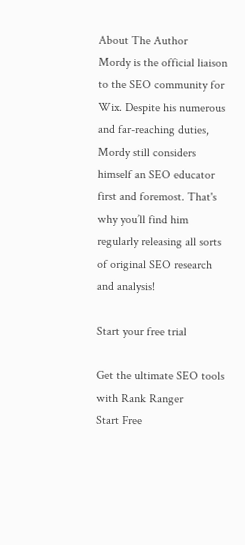About The Author
Mordy is the official liaison to the SEO community for Wix. Despite his numerous and far-reaching duties, Mordy still considers himself an SEO educator first and foremost. That's why you’ll find him regularly releasing all sorts of original SEO research and analysis!

Start your free trial

Get the ultimate SEO tools with Rank Ranger
Start Free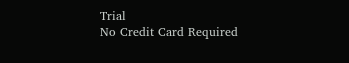Trial
No Credit Card Required